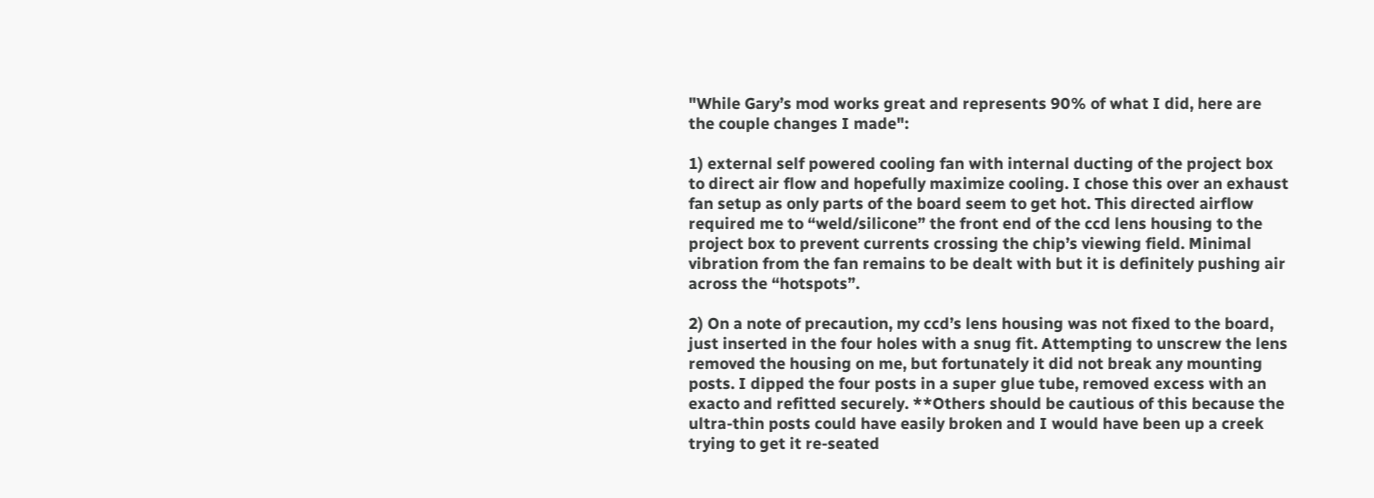"While Gary’s mod works great and represents 90% of what I did, here are the couple changes I made":

1) external self powered cooling fan with internal ducting of the project box to direct air flow and hopefully maximize cooling. I chose this over an exhaust fan setup as only parts of the board seem to get hot. This directed airflow required me to “weld/silicone” the front end of the ccd lens housing to the project box to prevent currents crossing the chip’s viewing field. Minimal vibration from the fan remains to be dealt with but it is definitely pushing air across the “hotspots”.

2) On a note of precaution, my ccd’s lens housing was not fixed to the board, just inserted in the four holes with a snug fit. Attempting to unscrew the lens removed the housing on me, but fortunately it did not break any mounting posts. I dipped the four posts in a super glue tube, removed excess with an exacto and refitted securely. **Others should be cautious of this because the ultra-thin posts could have easily broken and I would have been up a creek trying to get it re-seated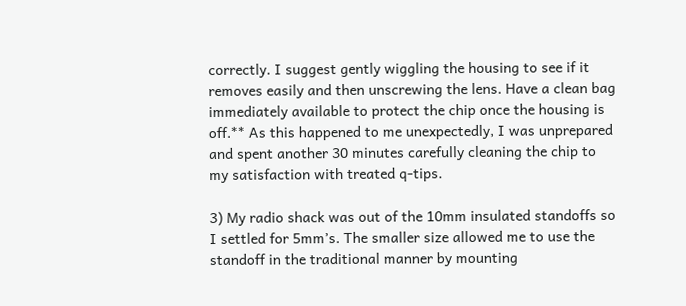correctly. I suggest gently wiggling the housing to see if it removes easily and then unscrewing the lens. Have a clean bag immediately available to protect the chip once the housing is off.** As this happened to me unexpectedly, I was unprepared and spent another 30 minutes carefully cleaning the chip to my satisfaction with treated q-tips.

3) My radio shack was out of the 10mm insulated standoffs so I settled for 5mm’s. The smaller size allowed me to use the standoff in the traditional manner by mounting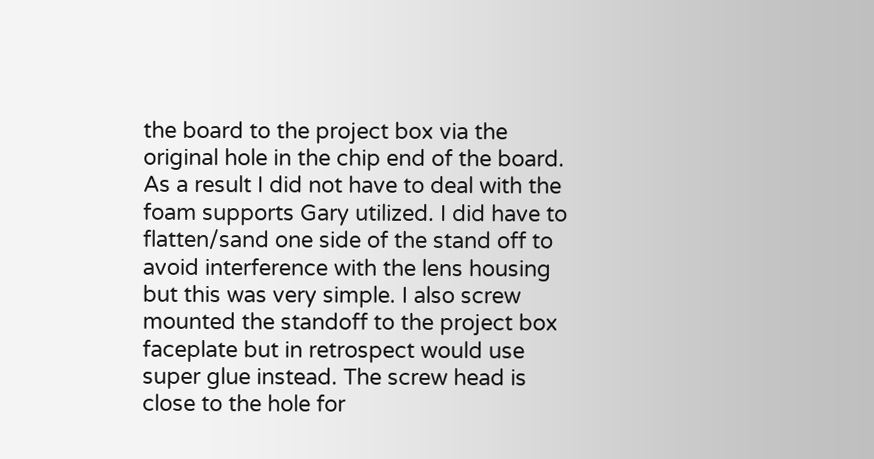the board to the project box via the original hole in the chip end of the board. As a result I did not have to deal with the foam supports Gary utilized. I did have to flatten/sand one side of the stand off to avoid interference with the lens housing but this was very simple. I also screw mounted the standoff to the project box faceplate but in retrospect would use super glue instead. The screw head is close to the hole for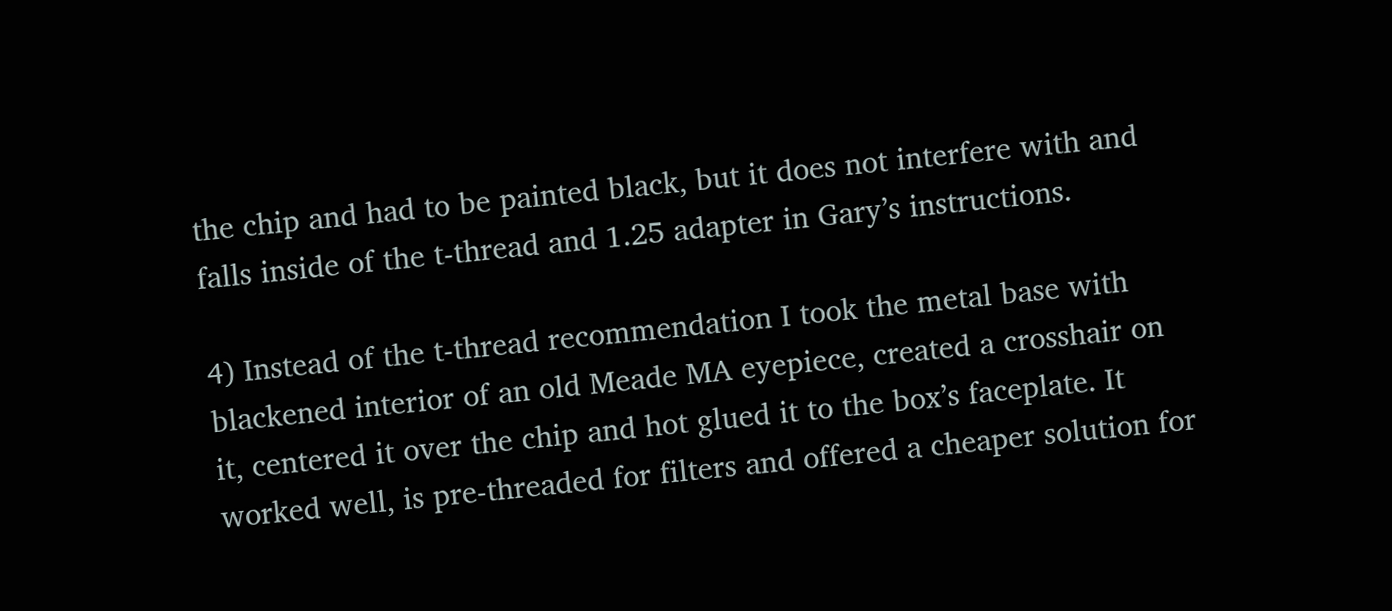the chip and had to be painted black, but it does not interfere with and falls inside of the t-thread and 1.25 adapter in Gary’s instructions.

4) Instead of the t-thread recommendation I took the metal base with blackened interior of an old Meade MA eyepiece, created a crosshair on it, centered it over the chip and hot glued it to the box’s faceplate. It worked well, is pre-threaded for filters and offered a cheaper solution for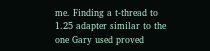me. Finding a t-thread to 1.25 adapter similar to the one Gary used proved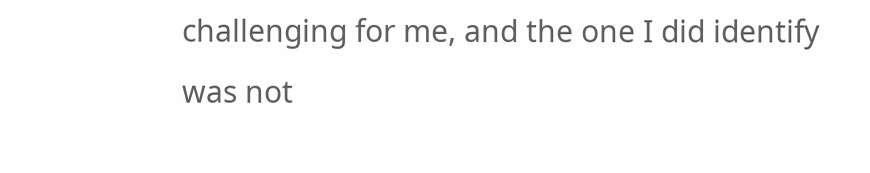challenging for me, and the one I did identify was not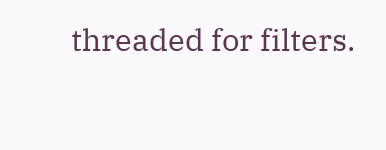threaded for filters.